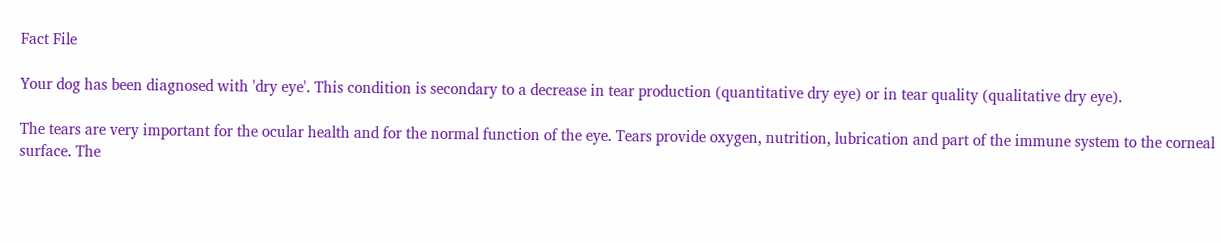Fact File

Your dog has been diagnosed with 'dry eye'. This condition is secondary to a decrease in tear production (quantitative dry eye) or in tear quality (qualitative dry eye).

The tears are very important for the ocular health and for the normal function of the eye. Tears provide oxygen, nutrition, lubrication and part of the immune system to the corneal surface. The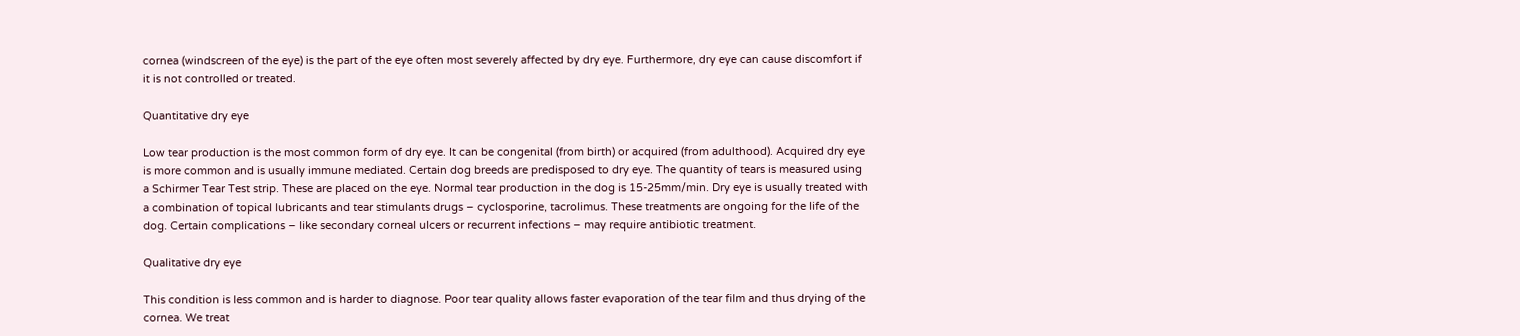cornea (windscreen of the eye) is the part of the eye often most severely affected by dry eye. Furthermore, dry eye can cause discomfort if it is not controlled or treated.

Quantitative dry eye

Low tear production is the most common form of dry eye. It can be congenital (from birth) or acquired (from adulthood). Acquired dry eye is more common and is usually immune mediated. Certain dog breeds are predisposed to dry eye. The quantity of tears is measured using a Schirmer Tear Test strip. These are placed on the eye. Normal tear production in the dog is 15-25mm/min. Dry eye is usually treated with a combination of topical lubricants and tear stimulants drugs – cyclosporine, tacrolimus. These treatments are ongoing for the life of the dog. Certain complications – like secondary corneal ulcers or recurrent infections – may require antibiotic treatment.

Qualitative dry eye

This condition is less common and is harder to diagnose. Poor tear quality allows faster evaporation of the tear film and thus drying of the cornea. We treat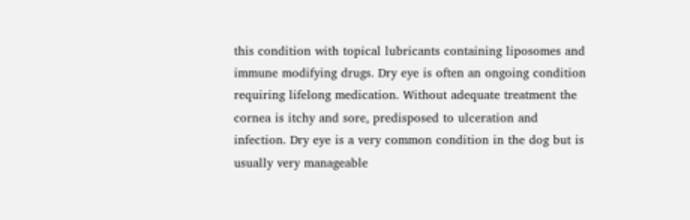this condition with topical lubricants containing liposomes and immune modifying drugs. Dry eye is often an ongoing condition requiring lifelong medication. Without adequate treatment the cornea is itchy and sore, predisposed to ulceration and infection. Dry eye is a very common condition in the dog but is usually very manageable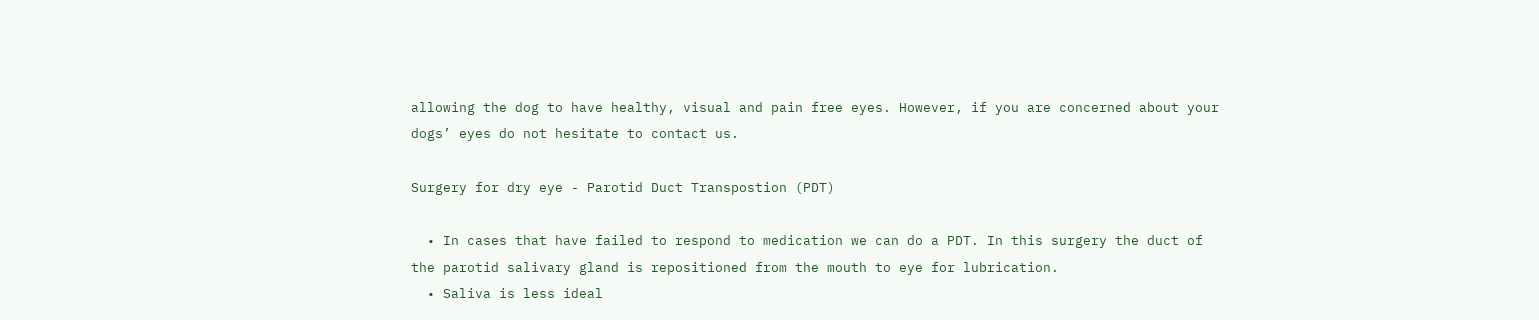allowing the dog to have healthy, visual and pain free eyes. However, if you are concerned about your dogs’ eyes do not hesitate to contact us.

Surgery for dry eye - Parotid Duct Transpostion (PDT)

  • In cases that have failed to respond to medication we can do a PDT. In this surgery the duct of the parotid salivary gland is repositioned from the mouth to eye for lubrication.
  • Saliva is less ideal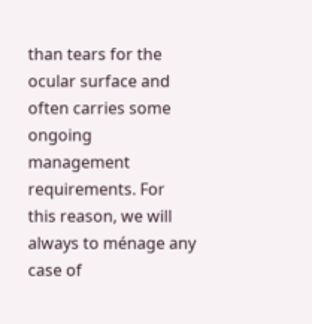than tears for the ocular surface and often carries some ongoing management requirements. For this reason, we will always to ménage any case of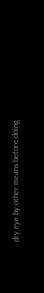dry eye by other means before doing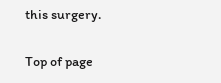this surgery.

Top of page